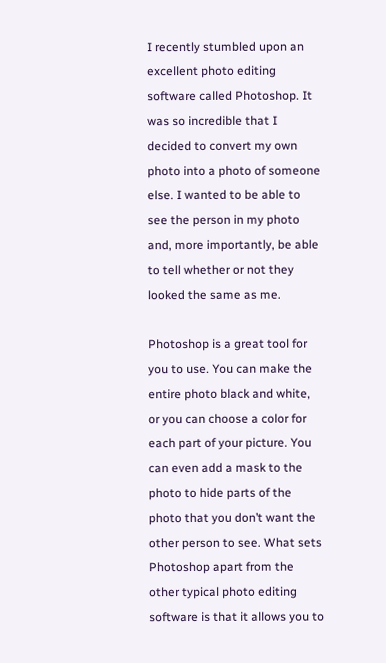I recently stumbled upon an excellent photo editing software called Photoshop. It was so incredible that I decided to convert my own photo into a photo of someone else. I wanted to be able to see the person in my photo and, more importantly, be able to tell whether or not they looked the same as me.

Photoshop is a great tool for you to use. You can make the entire photo black and white, or you can choose a color for each part of your picture. You can even add a mask to the photo to hide parts of the photo that you don’t want the other person to see. What sets Photoshop apart from the other typical photo editing software is that it allows you to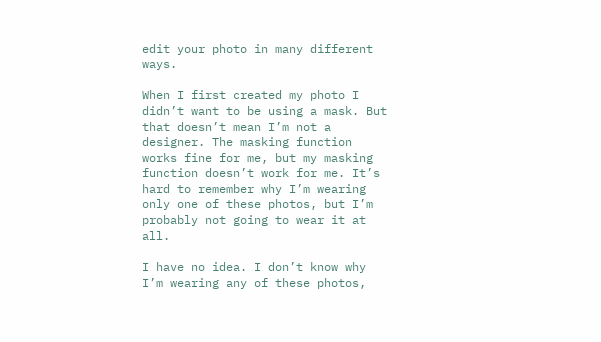edit your photo in many different ways.

When I first created my photo I didn’t want to be using a mask. But that doesn’t mean I’m not a designer. The masking function works fine for me, but my masking function doesn’t work for me. It’s hard to remember why I’m wearing only one of these photos, but I’m probably not going to wear it at all.

I have no idea. I don’t know why I’m wearing any of these photos,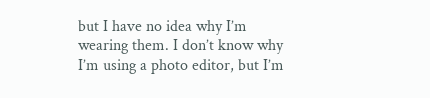but I have no idea why I’m wearing them. I don’t know why I’m using a photo editor, but I’m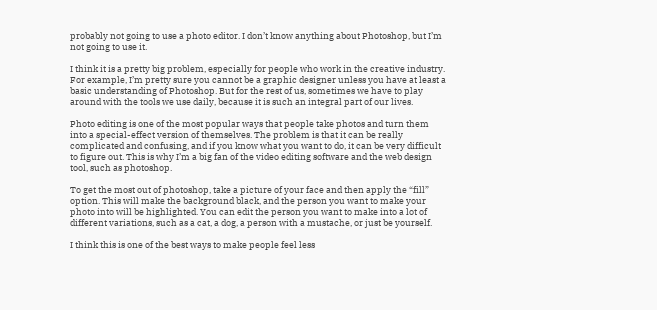probably not going to use a photo editor. I don’t know anything about Photoshop, but I’m not going to use it.

I think it is a pretty big problem, especially for people who work in the creative industry. For example, I’m pretty sure you cannot be a graphic designer unless you have at least a basic understanding of Photoshop. But for the rest of us, sometimes we have to play around with the tools we use daily, because it is such an integral part of our lives.

Photo editing is one of the most popular ways that people take photos and turn them into a special-effect version of themselves. The problem is that it can be really complicated and confusing, and if you know what you want to do, it can be very difficult to figure out. This is why I’m a big fan of the video editing software and the web design tool, such as photoshop.

To get the most out of photoshop, take a picture of your face and then apply the “fill” option. This will make the background black, and the person you want to make your photo into will be highlighted. You can edit the person you want to make into a lot of different variations, such as a cat, a dog, a person with a mustache, or just be yourself.

I think this is one of the best ways to make people feel less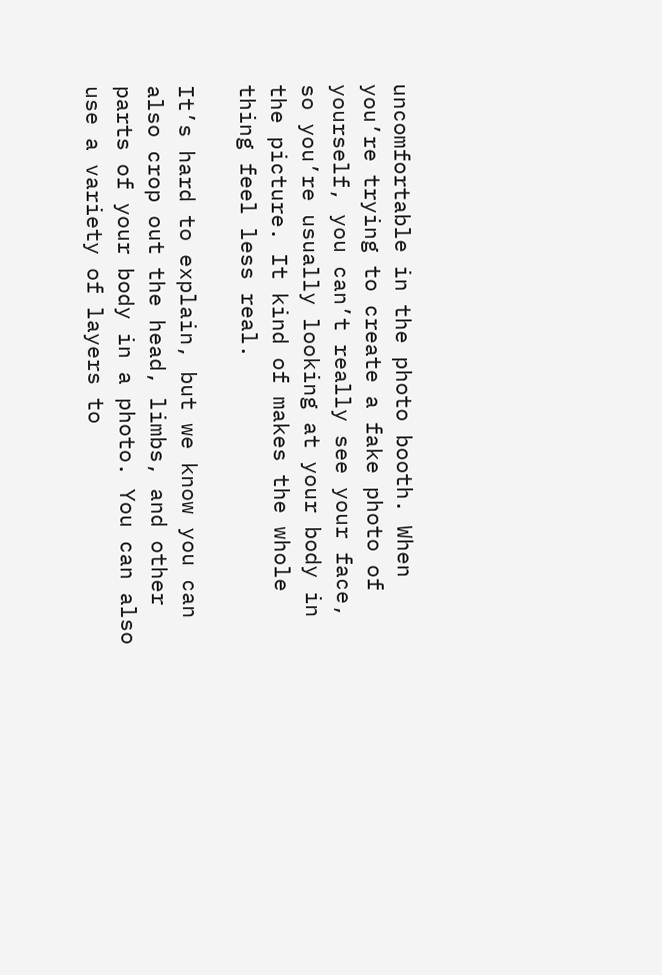uncomfortable in the photo booth. When you’re trying to create a fake photo of yourself, you can’t really see your face, so you’re usually looking at your body in the picture. It kind of makes the whole thing feel less real.

It’s hard to explain, but we know you can also crop out the head, limbs, and other parts of your body in a photo. You can also use a variety of layers to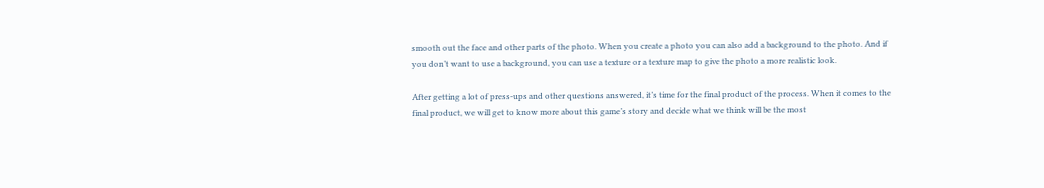smooth out the face and other parts of the photo. When you create a photo you can also add a background to the photo. And if you don’t want to use a background, you can use a texture or a texture map to give the photo a more realistic look.

After getting a lot of press-ups and other questions answered, it’s time for the final product of the process. When it comes to the final product, we will get to know more about this game’s story and decide what we think will be the most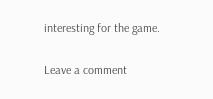interesting for the game.

Leave a comment